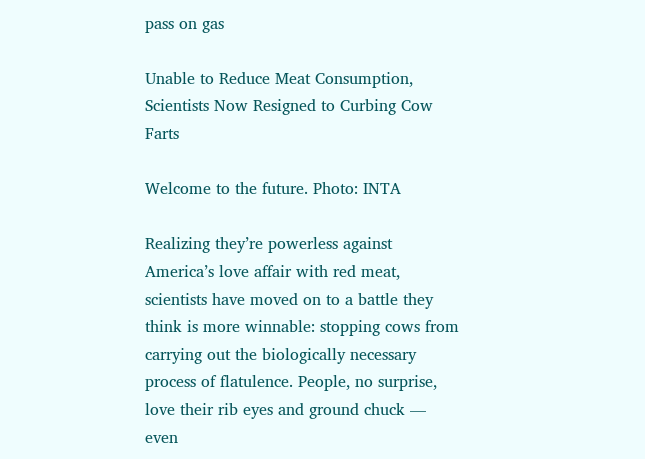pass on gas

Unable to Reduce Meat Consumption, Scientists Now Resigned to Curbing Cow Farts

Welcome to the future. Photo: INTA

Realizing they’re powerless against America’s love affair with red meat, scientists have moved on to a battle they think is more winnable: stopping cows from carrying out the biologically necessary process of flatulence. People, no surprise, love their rib eyes and ground chuck — even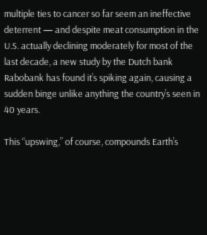multiple ties to cancer so far seem an ineffective deterrent — and despite meat consumption in the U.S. actually declining moderately for most of the last decade, a new study by the Dutch bank Rabobank has found it’s spiking again, causing a sudden binge unlike anything the country’s seen in 40 years.

This “upswing,” of course, compounds Earth’s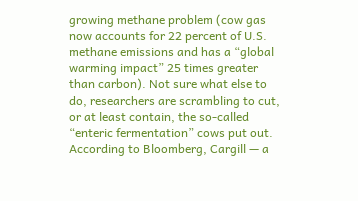growing methane problem (cow gas now accounts for 22 percent of U.S. methane emissions and has a “global warming impact” 25 times greater than carbon). Not sure what else to do, researchers are scrambling to cut, or at least contain, the so-called “enteric fermentation” cows put out. According to Bloomberg, Cargill — a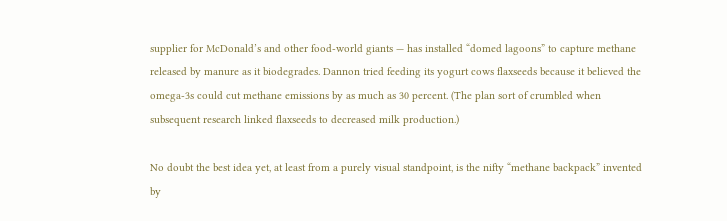supplier for McDonald’s and other food-world giants — has installed “domed lagoons” to capture methane released by manure as it biodegrades. Dannon tried feeding its yogurt cows flaxseeds because it believed the omega-3s could cut methane emissions by as much as 30 percent. (The plan sort of crumbled when subsequent research linked flaxseeds to decreased milk production.)

No doubt the best idea yet, at least from a purely visual standpoint, is the nifty “methane backpack” invented by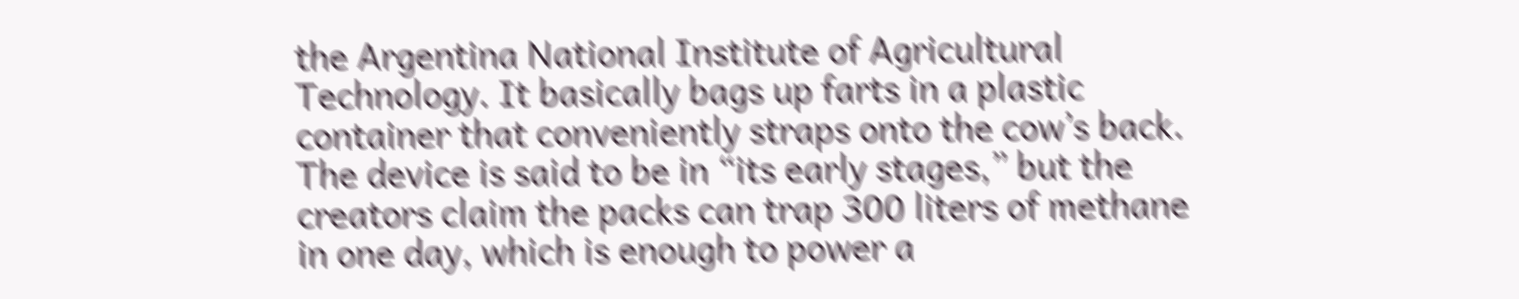the Argentina National Institute of Agricultural Technology. It basically bags up farts in a plastic container that conveniently straps onto the cow’s back. The device is said to be in “its early stages,” but the creators claim the packs can trap 300 liters of methane in one day, which is enough to power a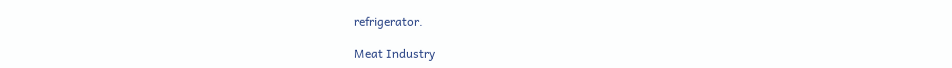refrigerator.

Meat Industry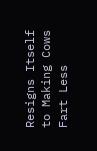Resigns Itself to Making Cows Fart Less